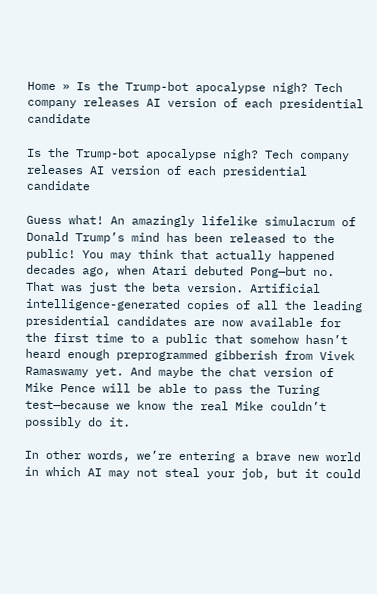Home » Is the Trump-bot apocalypse nigh? Tech company releases AI version of each presidential candidate

Is the Trump-bot apocalypse nigh? Tech company releases AI version of each presidential candidate

Guess what! An amazingly lifelike simulacrum of Donald Trump’s mind has been released to the public! You may think that actually happened decades ago, when Atari debuted Pong—but no. That was just the beta version. Artificial intelligence-generated copies of all the leading presidential candidates are now available for the first time to a public that somehow hasn’t heard enough preprogrammed gibberish from Vivek Ramaswamy yet. And maybe the chat version of Mike Pence will be able to pass the Turing test—because we know the real Mike couldn’t possibly do it.

In other words, we’re entering a brave new world in which AI may not steal your job, but it could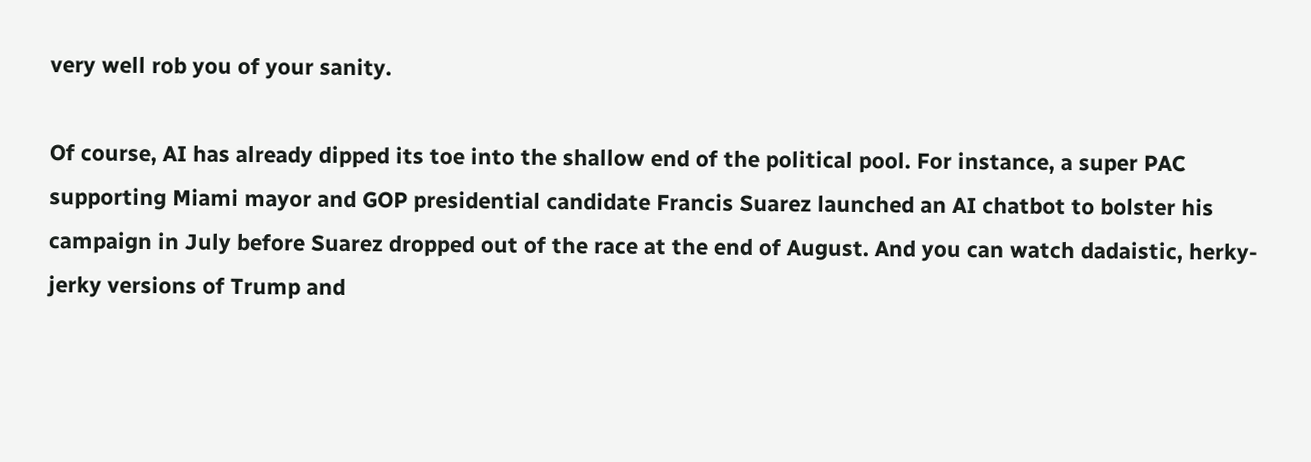very well rob you of your sanity.

Of course, AI has already dipped its toe into the shallow end of the political pool. For instance, a super PAC supporting Miami mayor and GOP presidential candidate Francis Suarez launched an AI chatbot to bolster his campaign in July before Suarez dropped out of the race at the end of August. And you can watch dadaistic, herky-jerky versions of Trump and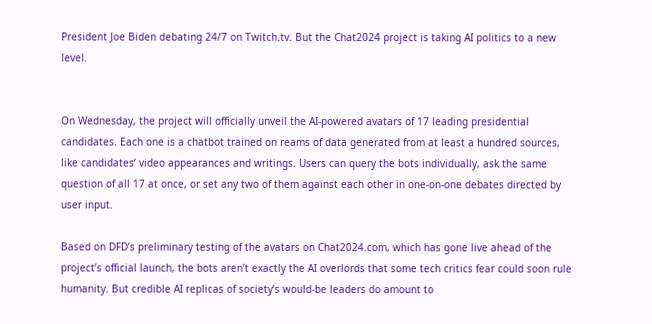President Joe Biden debating 24/7 on Twitch.tv. But the Chat2024 project is taking AI politics to a new level.


On Wednesday, the project will officially unveil the AI-powered avatars of 17 leading presidential candidates. Each one is a chatbot trained on reams of data generated from at least a hundred sources, like candidates’ video appearances and writings. Users can query the bots individually, ask the same question of all 17 at once, or set any two of them against each other in one-on-one debates directed by user input.

Based on DFD’s preliminary testing of the avatars on Chat2024.com, which has gone live ahead of the project’s official launch, the bots aren’t exactly the AI overlords that some tech critics fear could soon rule humanity. But credible AI replicas of society’s would-be leaders do amount to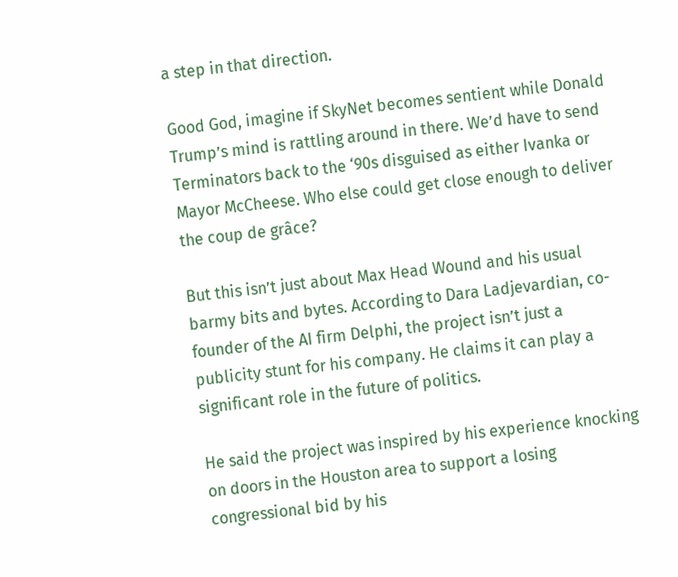a step in that direction.

Good God, imagine if SkyNet becomes sentient while Donald Trump’s mind is rattling around in there. We’d have to send Terminators back to the ‘90s disguised as either Ivanka or Mayor McCheese. Who else could get close enough to deliver the coup de grâce?

But this isn’t just about Max Head Wound and his usual barmy bits and bytes. According to Dara Ladjevardian, co-founder of the AI firm Delphi, the project isn’t just a publicity stunt for his company. He claims it can play a significant role in the future of politics.

He said the project was inspired by his experience knocking on doors in the Houston area to support a losing congressional bid by his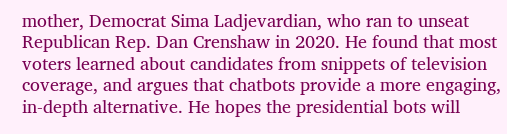mother, Democrat Sima Ladjevardian, who ran to unseat Republican Rep. Dan Crenshaw in 2020. He found that most voters learned about candidates from snippets of television coverage, and argues that chatbots provide a more engaging, in-depth alternative. He hopes the presidential bots will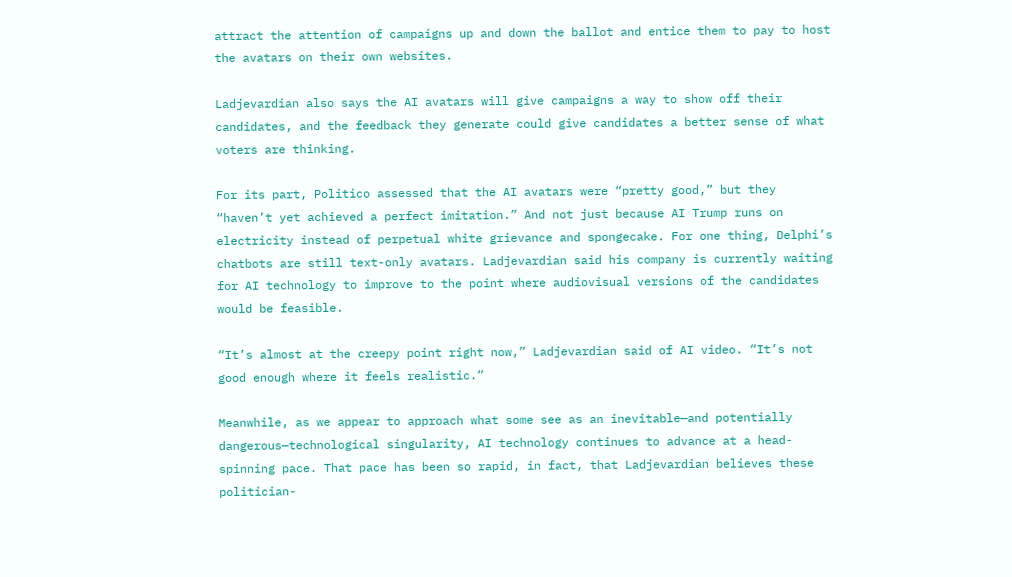attract the attention of campaigns up and down the ballot and entice them to pay to host the avatars on their own websites.

Ladjevardian also says the AI avatars will give campaigns a way to show off their candidates, and the feedback they generate could give candidates a better sense of what voters are thinking.

For its part, Politico assessed that the AI avatars were “pretty good,” but they “haven’t yet achieved a perfect imitation.” And not just because AI Trump runs on electricity instead of perpetual white grievance and spongecake. For one thing, Delphi’s chatbots are still text-only avatars. Ladjevardian said his company is currently waiting for AI technology to improve to the point where audiovisual versions of the candidates would be feasible.

“It’s almost at the creepy point right now,” Ladjevardian said of AI video. “It’s not good enough where it feels realistic.”

Meanwhile, as we appear to approach what some see as an inevitable—and potentially dangerous—technological singularity, AI technology continues to advance at a head-spinning pace. That pace has been so rapid, in fact, that Ladjevardian believes these politician-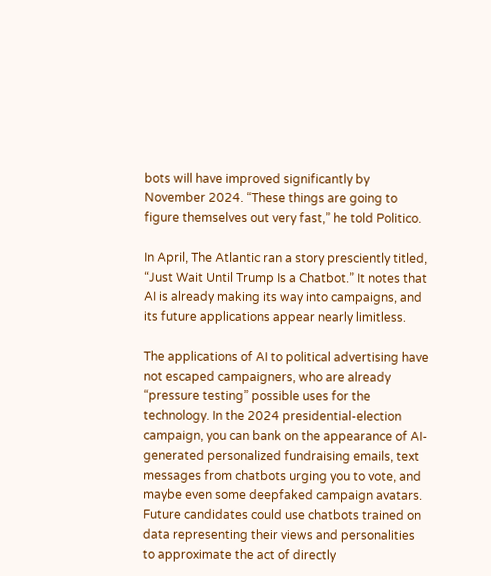bots will have improved significantly by November 2024. “These things are going to figure themselves out very fast,” he told Politico.

In April, The Atlantic ran a story presciently titled, “Just Wait Until Trump Is a Chatbot.” It notes that AI is already making its way into campaigns, and its future applications appear nearly limitless.

The applications of AI to political advertising have not escaped campaigners, who are already “pressure testing” possible uses for the technology. In the 2024 presidential-election campaign, you can bank on the appearance of AI-generated personalized fundraising emails, text messages from chatbots urging you to vote, and maybe even some deepfaked campaign avatars. Future candidates could use chatbots trained on data representing their views and personalities to approximate the act of directly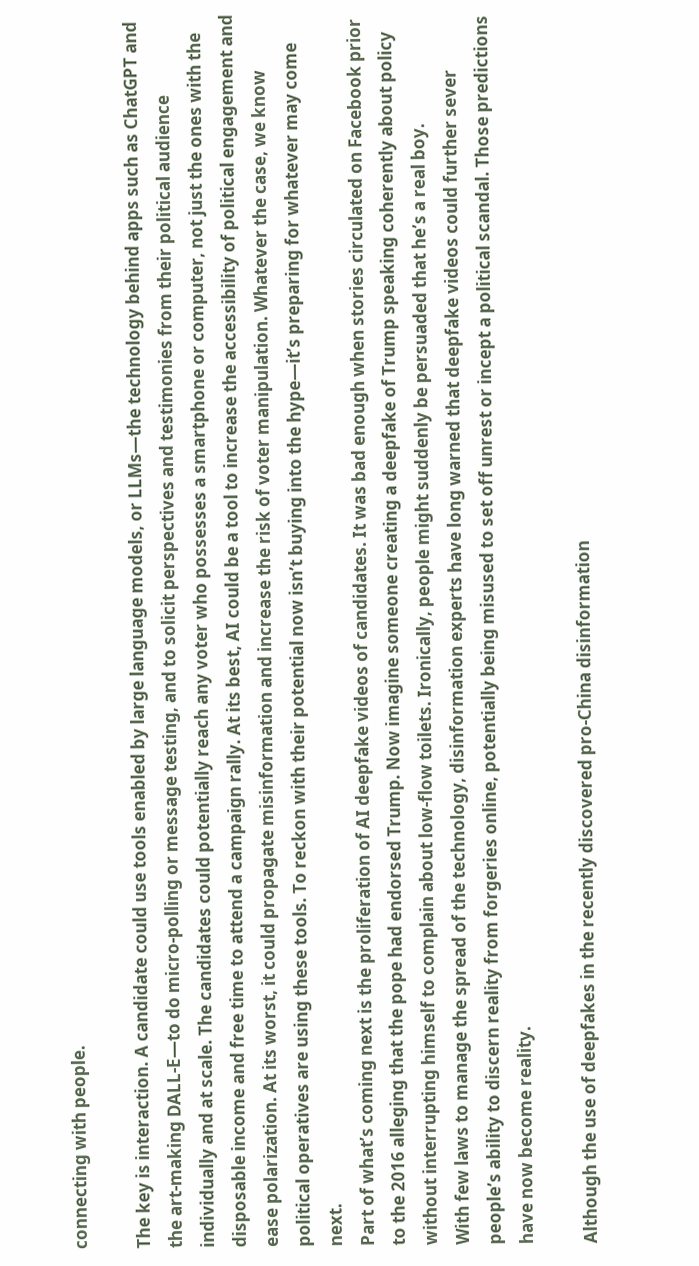connecting with people.

The key is interaction. A candidate could use tools enabled by large language models, or LLMs—the technology behind apps such as ChatGPT and the art-making DALL-E—to do micro-polling or message testing, and to solicit perspectives and testimonies from their political audience individually and at scale. The candidates could potentially reach any voter who possesses a smartphone or computer, not just the ones with the disposable income and free time to attend a campaign rally. At its best, AI could be a tool to increase the accessibility of political engagement and ease polarization. At its worst, it could propagate misinformation and increase the risk of voter manipulation. Whatever the case, we know political operatives are using these tools. To reckon with their potential now isn’t buying into the hype—it’s preparing for whatever may come next.
Part of what’s coming next is the proliferation of AI deepfake videos of candidates. It was bad enough when stories circulated on Facebook prior to the 2016 alleging that the pope had endorsed Trump. Now imagine someone creating a deepfake of Trump speaking coherently about policy without interrupting himself to complain about low-flow toilets. Ironically, people might suddenly be persuaded that he’s a real boy.
With few laws to manage the spread of the technology, disinformation experts have long warned that deepfake videos could further sever people’s ability to discern reality from forgeries online, potentially being misused to set off unrest or incept a political scandal. Those predictions have now become reality.

Although the use of deepfakes in the recently discovered pro-China disinformation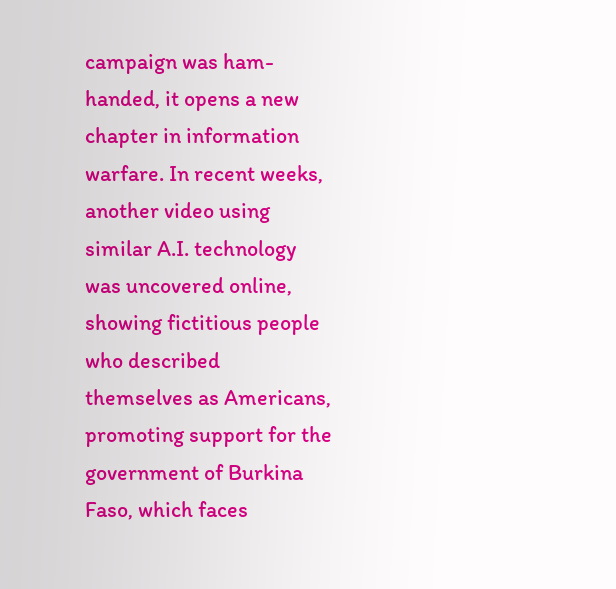campaign was ham-handed, it opens a new chapter in information warfare. In recent weeks, another video using similar A.I. technology was uncovered online, showing fictitious people who described themselves as Americans, promoting support for the government of Burkina Faso, which faces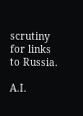scrutiny for links to Russia.

A.I.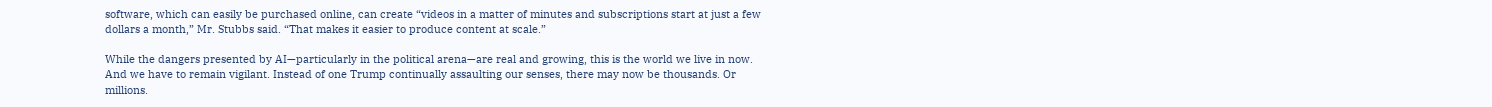software, which can easily be purchased online, can create “videos in a matter of minutes and subscriptions start at just a few dollars a month,” Mr. Stubbs said. “That makes it easier to produce content at scale.”

While the dangers presented by AI—particularly in the political arena—are real and growing, this is the world we live in now. And we have to remain vigilant. Instead of one Trump continually assaulting our senses, there may now be thousands. Or millions.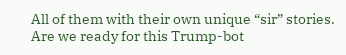All of them with their own unique “sir” stories.
Are we ready for this Trump-bot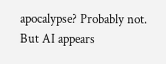apocalypse? Probably not. But AI appears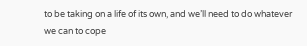to be taking on a life of its own, and we’ll need to do whatever we can to cope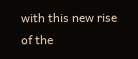with this new rise of the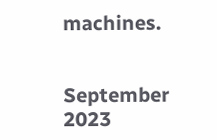machines.


September 2023